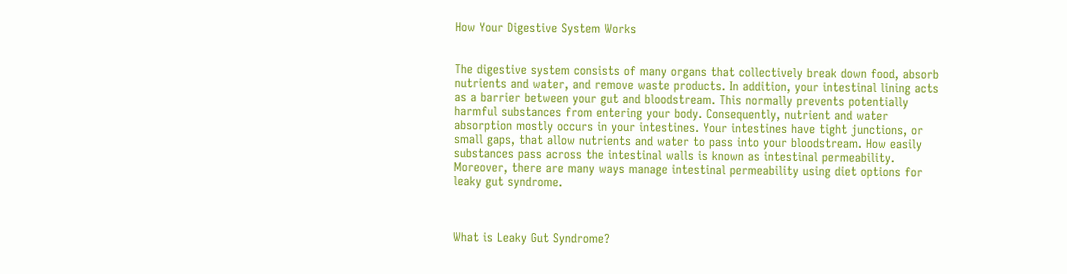How Your Digestive System Works


The digestive system consists of many organs that collectively break down food, absorb nutrients and water, and remove waste products. In addition, your intestinal lining acts as a barrier between your gut and bloodstream. This normally prevents potentially harmful substances from entering your body. Consequently, nutrient and water absorption mostly occurs in your intestines. Your intestines have tight junctions, or small gaps, that allow nutrients and water to pass into your bloodstream. How easily substances pass across the intestinal walls is known as intestinal permeability. Moreover, there are many ways manage intestinal permeability using diet options for leaky gut syndrome.



What is Leaky Gut Syndrome?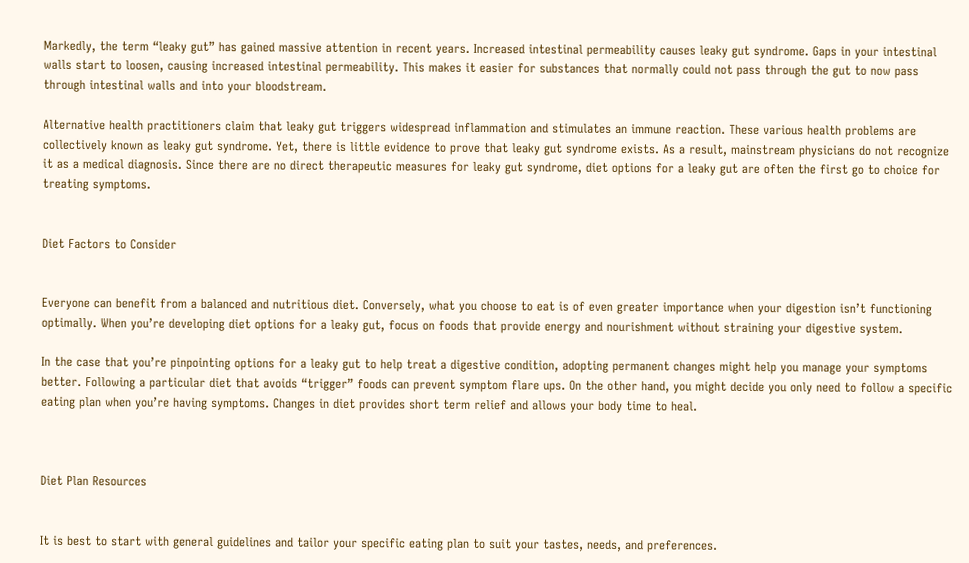Markedly, the term “leaky gut” has gained massive attention in recent years. Increased intestinal permeability causes leaky gut syndrome. Gaps in your intestinal walls start to loosen, causing increased intestinal permeability. This makes it easier for substances that normally could not pass through the gut to now pass through intestinal walls and into your bloodstream.

Alternative health practitioners claim that leaky gut triggers widespread inflammation and stimulates an immune reaction. These various health problems are collectively known as leaky gut syndrome. Yet, there is little evidence to prove that leaky gut syndrome exists. As a result, mainstream physicians do not recognize it as a medical diagnosis. Since there are no direct therapeutic measures for leaky gut syndrome, diet options for a leaky gut are often the first go to choice for treating symptoms.


Diet Factors to Consider


Everyone can benefit from a balanced and nutritious diet. Conversely, what you choose to eat is of even greater importance when your digestion isn’t functioning optimally. When you’re developing diet options for a leaky gut, focus on foods that provide energy and nourishment without straining your digestive system.

In the case that you’re pinpointing options for a leaky gut to help treat a digestive condition, adopting permanent changes might help you manage your symptoms better. Following a particular diet that avoids “trigger” foods can prevent symptom flare ups. On the other hand, you might decide you only need to follow a specific eating plan when you’re having symptoms. Changes in diet provides short term relief and allows your body time to heal.



Diet Plan Resources


It is best to start with general guidelines and tailor your specific eating plan to suit your tastes, needs, and preferences.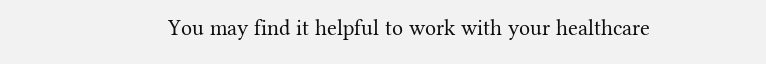You may find it helpful to work with your healthcare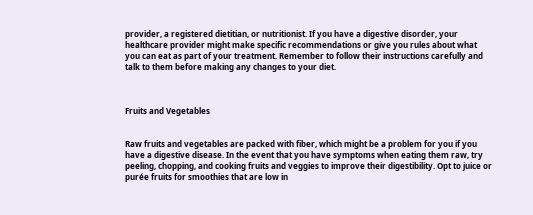provider, a registered dietitian, or nutritionist. If you have a digestive disorder, your healthcare provider might make specific recommendations or give you rules about what you can eat as part of your treatment. Remember to follow their instructions carefully and talk to them before making any changes to your diet.



Fruits and Vegetables


Raw fruits and vegetables are packed with fiber, which might be a problem for you if you have a digestive disease. In the event that you have symptoms when eating them raw, try peeling, chopping, and cooking fruits and veggies to improve their digestibility. Opt to juice or purée fruits for smoothies that are low in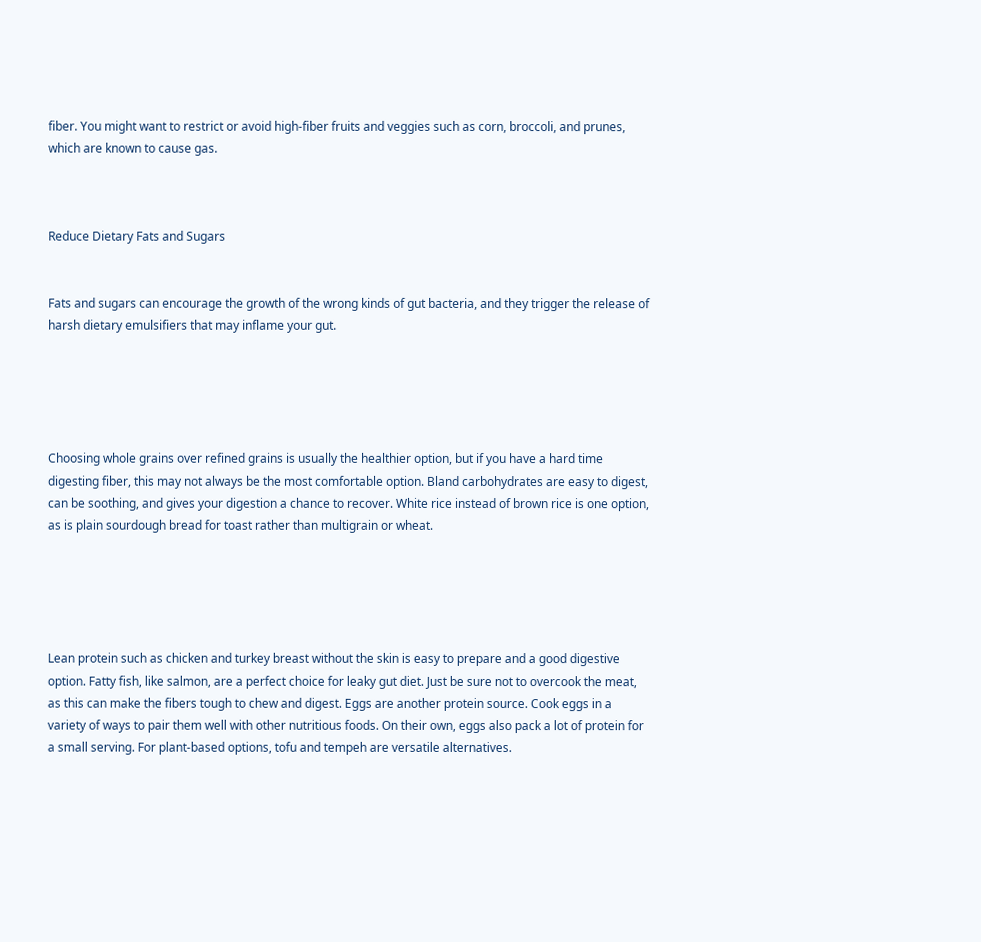fiber. You might want to restrict or avoid high-fiber fruits and veggies such as corn, broccoli, and prunes, which are known to cause gas.



Reduce Dietary Fats and Sugars


Fats and sugars can encourage the growth of the wrong kinds of gut bacteria, and they trigger the release of harsh dietary emulsifiers that may inflame your gut.





Choosing whole grains over refined grains is usually the healthier option, but if you have a hard time digesting fiber, this may not always be the most comfortable option. Bland carbohydrates are easy to digest, can be soothing, and gives your digestion a chance to recover. White rice instead of brown rice is one option, as is plain sourdough bread for toast rather than multigrain or wheat.





Lean protein such as chicken and turkey breast without the skin is easy to prepare and a good digestive option. Fatty fish, like salmon, are a perfect choice for leaky gut diet. Just be sure not to overcook the meat, as this can make the fibers tough to chew and digest. Eggs are another protein source. Cook eggs in a variety of ways to pair them well with other nutritious foods. On their own, eggs also pack a lot of protein for a small serving. For plant-based options, tofu and tempeh are versatile alternatives.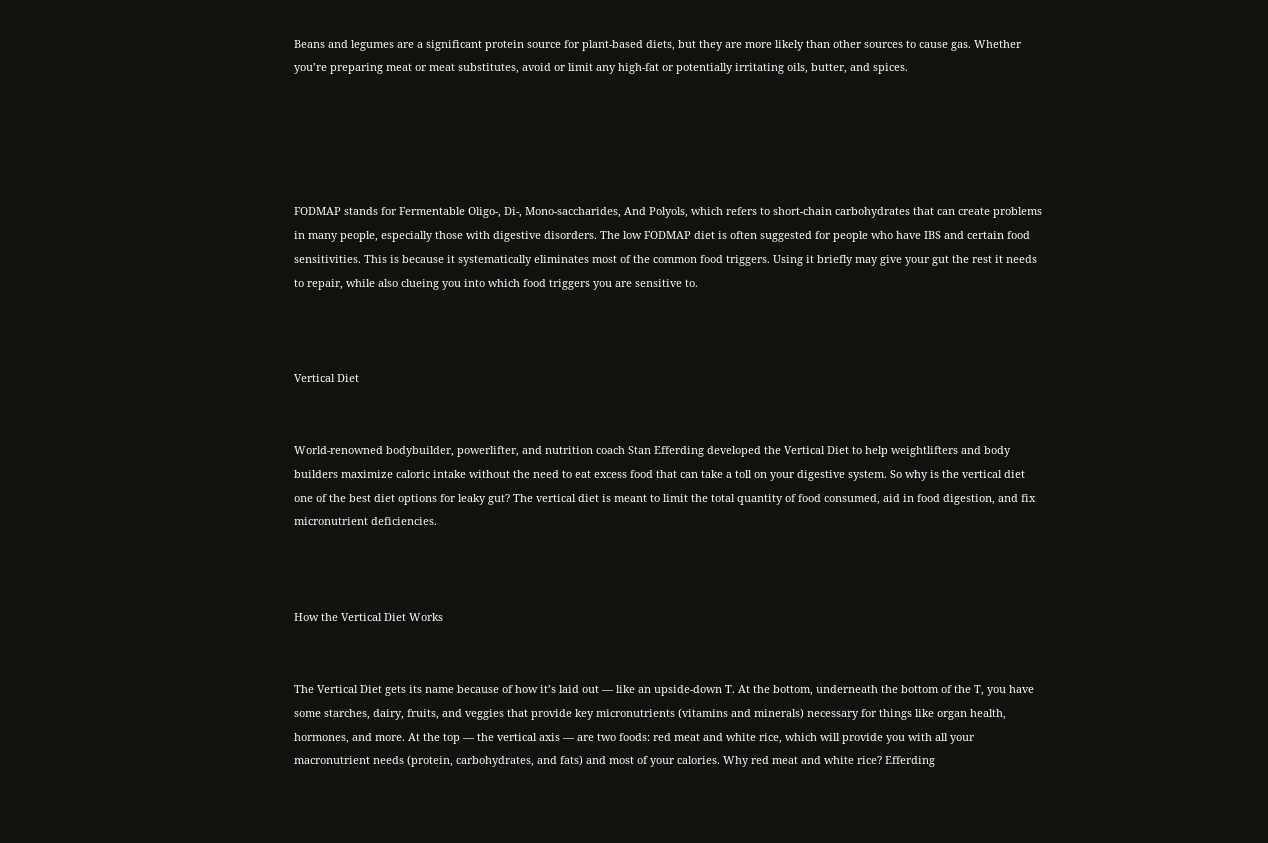Beans and legumes are a significant protein source for plant-based diets, but they are more likely than other sources to cause gas. Whether you’re preparing meat or meat substitutes, avoid or limit any high-fat or potentially irritating oils, butter, and spices.





FODMAP stands for Fermentable Oligo-, Di-, Mono-saccharides, And Polyols, which refers to short-chain carbohydrates that can create problems in many people, especially those with digestive disorders. The low FODMAP diet is often suggested for people who have IBS and certain food sensitivities. This is because it systematically eliminates most of the common food triggers. Using it briefly may give your gut the rest it needs to repair, while also clueing you into which food triggers you are sensitive to.



Vertical Diet


World-renowned bodybuilder, powerlifter, and nutrition coach Stan Efferding developed the Vertical Diet to help weightlifters and body builders maximize caloric intake without the need to eat excess food that can take a toll on your digestive system. So why is the vertical diet one of the best diet options for leaky gut? The vertical diet is meant to limit the total quantity of food consumed, aid in food digestion, and fix micronutrient deficiencies.



How the Vertical Diet Works


The Vertical Diet gets its name because of how it’s laid out — like an upside-down T. At the bottom, underneath the bottom of the T, you have some starches, dairy, fruits, and veggies that provide key micronutrients (vitamins and minerals) necessary for things like organ health, hormones, and more. At the top — the vertical axis — are two foods: red meat and white rice, which will provide you with all your macronutrient needs (protein, carbohydrates, and fats) and most of your calories. Why red meat and white rice? Efferding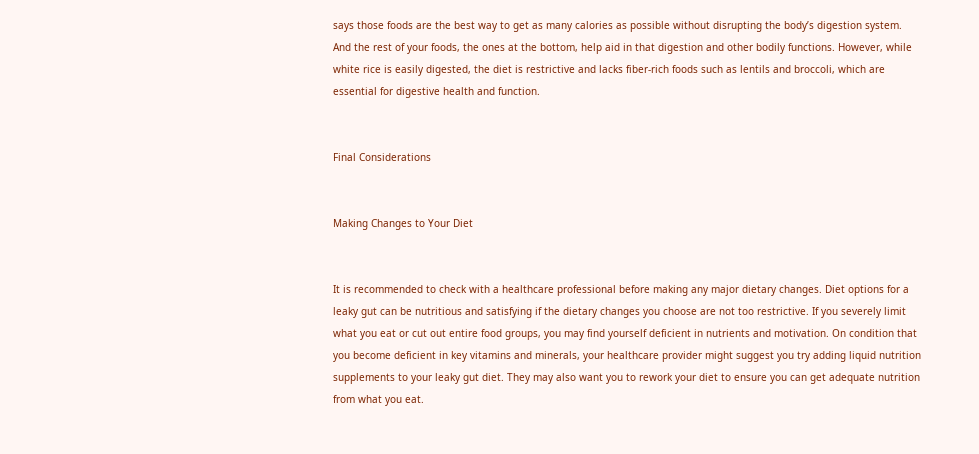says those foods are the best way to get as many calories as possible without disrupting the body’s digestion system. And the rest of your foods, the ones at the bottom, help aid in that digestion and other bodily functions. However, while white rice is easily digested, the diet is restrictive and lacks fiber-rich foods such as lentils and broccoli, which are essential for digestive health and function.


Final Considerations


Making Changes to Your Diet


It is recommended to check with a healthcare professional before making any major dietary changes. Diet options for a leaky gut can be nutritious and satisfying if the dietary changes you choose are not too restrictive. If you severely limit what you eat or cut out entire food groups, you may find yourself deficient in nutrients and motivation. On condition that you become deficient in key vitamins and minerals, your healthcare provider might suggest you try adding liquid nutrition supplements to your leaky gut diet. They may also want you to rework your diet to ensure you can get adequate nutrition from what you eat.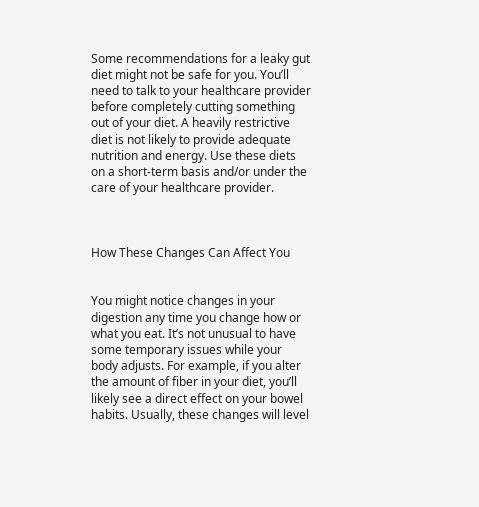Some recommendations for a leaky gut diet might not be safe for you. You’ll need to talk to your healthcare provider before completely cutting something out of your diet. A heavily restrictive diet is not likely to provide adequate nutrition and energy. Use these diets on a short-term basis and/or under the care of your healthcare provider.



How These Changes Can Affect You


You might notice changes in your digestion any time you change how or what you eat. It’s not unusual to have some temporary issues while your body adjusts. For example, if you alter the amount of fiber in your diet, you’ll likely see a direct effect on your bowel habits. Usually, these changes will level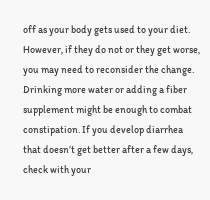off as your body gets used to your diet. However, if they do not or they get worse, you may need to reconsider the change. Drinking more water or adding a fiber supplement might be enough to combat constipation. If you develop diarrhea that doesn’t get better after a few days, check with your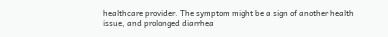healthcare provider. The symptom might be a sign of another health issue, and prolonged diarrhea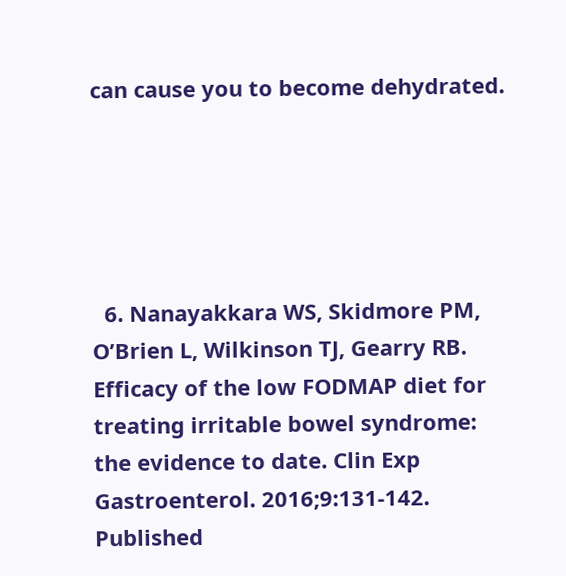can cause you to become dehydrated.





  6. Nanayakkara WS, Skidmore PM, O’Brien L, Wilkinson TJ, Gearry RB. Efficacy of the low FODMAP diet for treating irritable bowel syndrome: the evidence to date. Clin Exp Gastroenterol. 2016;9:131-142. Published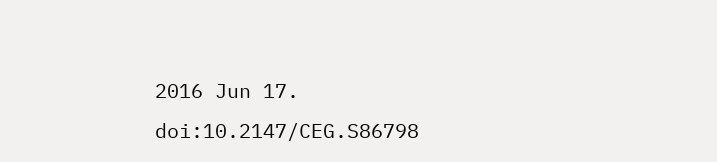2016 Jun 17. doi:10.2147/CEG.S86798